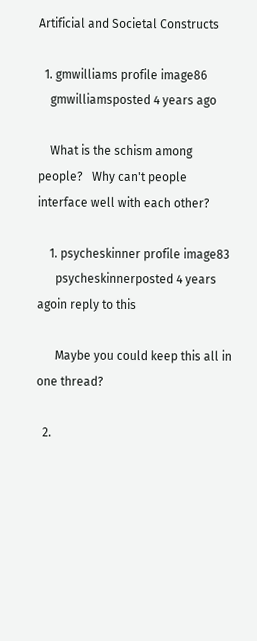Artificial and Societal Constructs

  1. gmwilliams profile image86
    gmwilliamsposted 4 years ago

    What is the schism among people?   Why can't people interface well with each other?

    1. psycheskinner profile image83
      psycheskinnerposted 4 years agoin reply to this

      Maybe you could keep this all in one thread?

  2.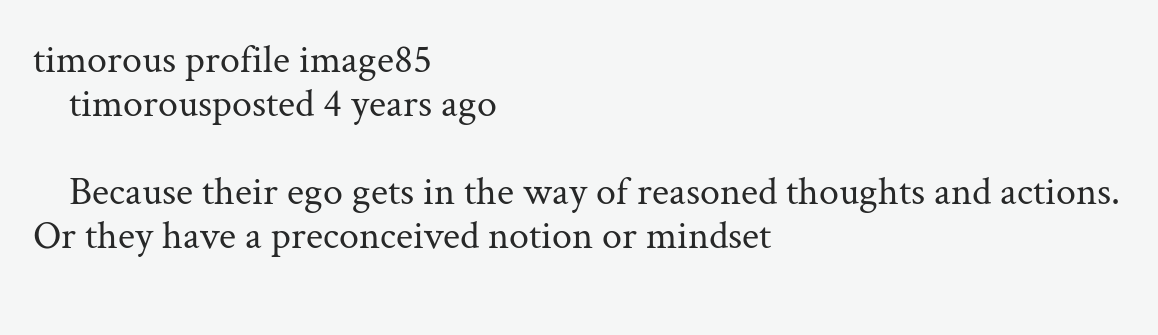timorous profile image85
    timorousposted 4 years ago

    Because their ego gets in the way of reasoned thoughts and actions. Or they have a preconceived notion or mindset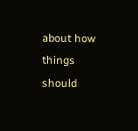about how things should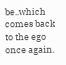be..which comes back to the ego once again.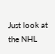Just look at the NHL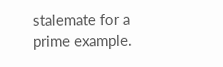stalemate for a prime example.